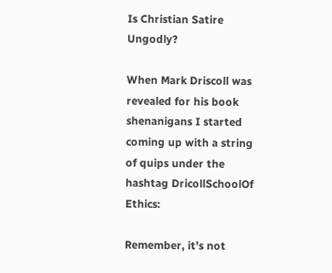Is Christian Satire Ungodly?

When Mark Driscoll was revealed for his book shenanigans I started coming up with a string of quips under the hashtag DricollSchoolOf Ethics:

Remember, it’s not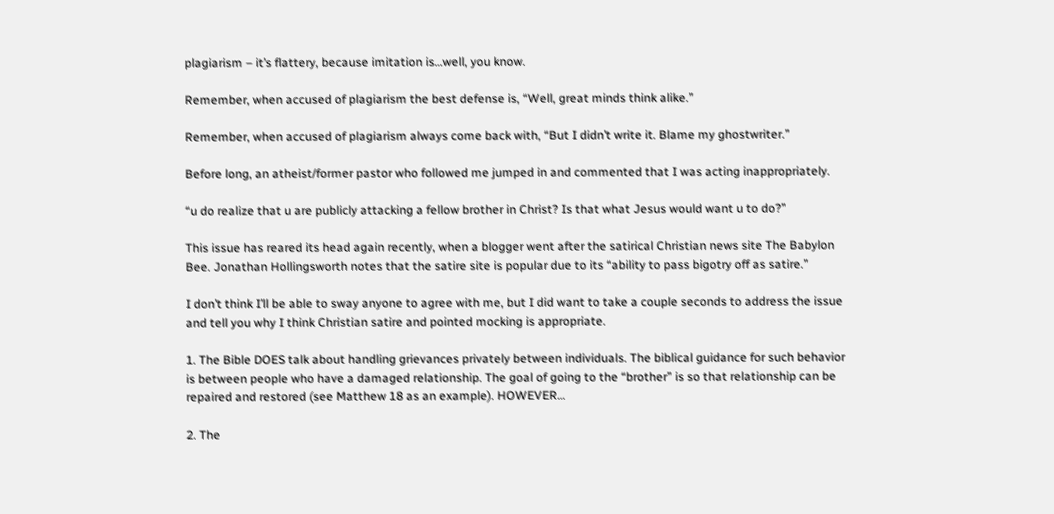plagiarism – it’s flattery, because imitation is…well, you know.

Remember, when accused of plagiarism the best defense is, “Well, great minds think alike.”

Remember, when accused of plagiarism always come back with, “But I didn’t write it. Blame my ghostwriter.”

Before long, an atheist/former pastor who followed me jumped in and commented that I was acting inappropriately.

“u do realize that u are publicly attacking a fellow brother in Christ? Is that what Jesus would want u to do?”

This issue has reared its head again recently, when a blogger went after the satirical Christian news site The Babylon Bee. Jonathan Hollingsworth notes that the satire site is popular due to its “ability to pass bigotry off as satire.”

I don’t think I’ll be able to sway anyone to agree with me, but I did want to take a couple seconds to address the issue and tell you why I think Christian satire and pointed mocking is appropriate.

1. The Bible DOES talk about handling grievances privately between individuals. The biblical guidance for such behavior is between people who have a damaged relationship. The goal of going to the “brother” is so that relationship can be repaired and restored (see Matthew 18 as an example). HOWEVER…

2. The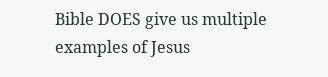Bible DOES give us multiple examples of Jesus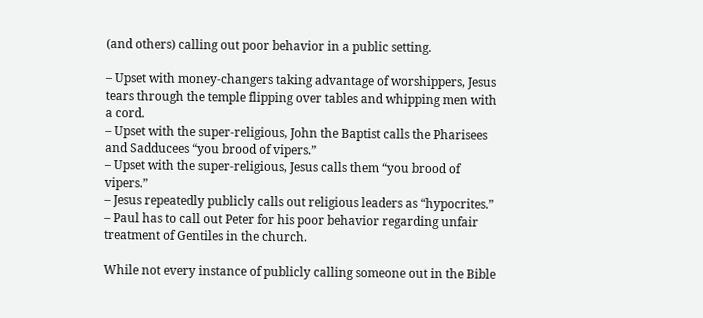(and others) calling out poor behavior in a public setting.

– Upset with money-changers taking advantage of worshippers, Jesus tears through the temple flipping over tables and whipping men with a cord.
– Upset with the super-religious, John the Baptist calls the Pharisees and Sadducees “you brood of vipers.”
– Upset with the super-religious, Jesus calls them “you brood of vipers.”
– Jesus repeatedly publicly calls out religious leaders as “hypocrites.”
– Paul has to call out Peter for his poor behavior regarding unfair treatment of Gentiles in the church.

While not every instance of publicly calling someone out in the Bible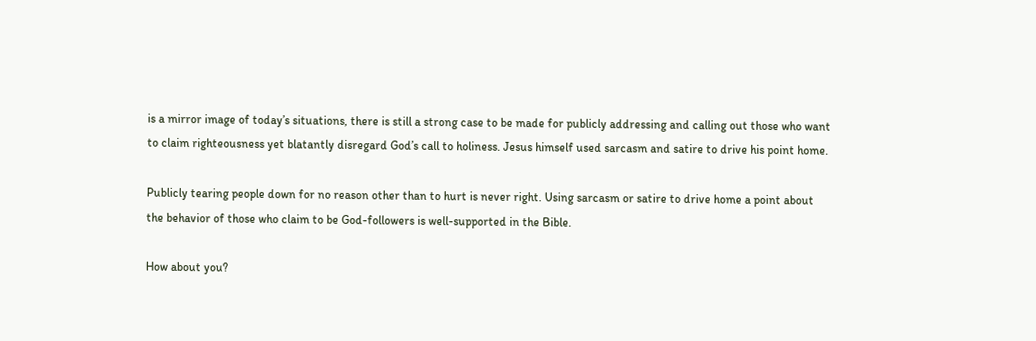is a mirror image of today’s situations, there is still a strong case to be made for publicly addressing and calling out those who want to claim righteousness yet blatantly disregard God’s call to holiness. Jesus himself used sarcasm and satire to drive his point home.

Publicly tearing people down for no reason other than to hurt is never right. Using sarcasm or satire to drive home a point about the behavior of those who claim to be God-followers is well-supported in the Bible.

How about you?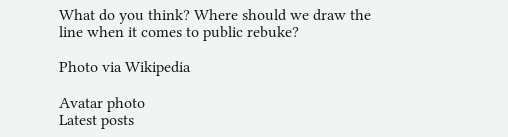What do you think? Where should we draw the line when it comes to public rebuke?

Photo via Wikipedia

Avatar photo
Latest posts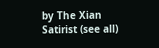by The Xian Satirist (see all)